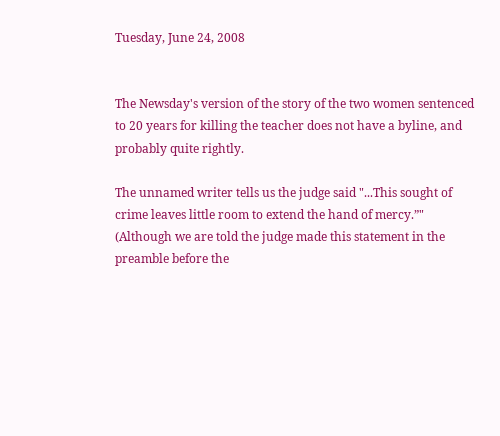Tuesday, June 24, 2008


The Newsday's version of the story of the two women sentenced to 20 years for killing the teacher does not have a byline, and probably quite rightly.

The unnamed writer tells us the judge said "...This sought of crime leaves little room to extend the hand of mercy.”"
(Although we are told the judge made this statement in the preamble before the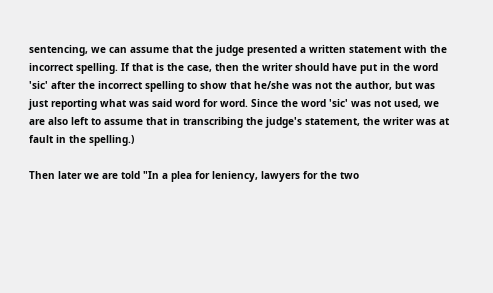sentencing, we can assume that the judge presented a written statement with the incorrect spelling. If that is the case, then the writer should have put in the word 'sic' after the incorrect spelling to show that he/she was not the author, but was just reporting what was said word for word. Since the word 'sic' was not used, we are also left to assume that in transcribing the judge's statement, the writer was at fault in the spelling.)

Then later we are told "In a plea for leniency, lawyers for the two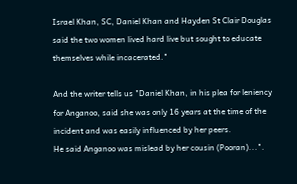Israel Khan, SC, Daniel Khan and Hayden St Clair Douglas said the two women lived hard live but sought to educate themselves while incacerated."

And the writer tells us "Daniel Khan, in his plea for leniency for Anganoo, said she was only 16 years at the time of the incident and was easily influenced by her peers.
He said Anganoo was mislead by her cousin (Pooran)...".